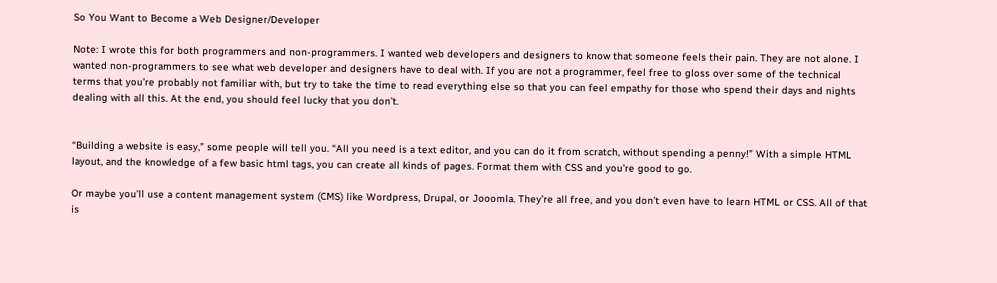So You Want to Become a Web Designer/Developer

Note: I wrote this for both programmers and non-programmers. I wanted web developers and designers to know that someone feels their pain. They are not alone. I wanted non-programmers to see what web developer and designers have to deal with. If you are not a programmer, feel free to gloss over some of the technical terms that you’re probably not familiar with, but try to take the time to read everything else so that you can feel empathy for those who spend their days and nights dealing with all this. At the end, you should feel lucky that you don’t.


“Building a website is easy,” some people will tell you. “All you need is a text editor, and you can do it from scratch, without spending a penny!” With a simple HTML layout, and the knowledge of a few basic html tags, you can create all kinds of pages. Format them with CSS and you’re good to go.

Or maybe you’ll use a content management system (CMS) like Wordpress, Drupal, or Jooomla. They’re all free, and you don’t even have to learn HTML or CSS. All of that is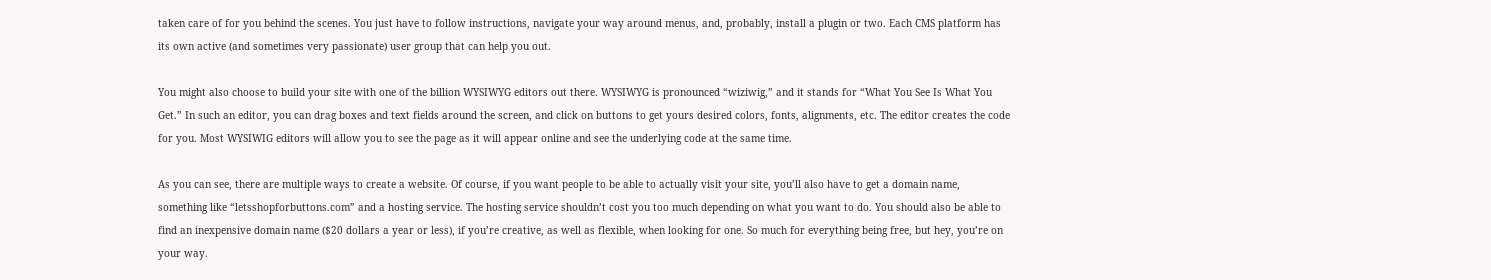taken care of for you behind the scenes. You just have to follow instructions, navigate your way around menus, and, probably, install a plugin or two. Each CMS platform has its own active (and sometimes very passionate) user group that can help you out.

You might also choose to build your site with one of the billion WYSIWYG editors out there. WYSIWYG is pronounced “wiziwig,” and it stands for “What You See Is What You Get.” In such an editor, you can drag boxes and text fields around the screen, and click on buttons to get yours desired colors, fonts, alignments, etc. The editor creates the code for you. Most WYSIWIG editors will allow you to see the page as it will appear online and see the underlying code at the same time.

As you can see, there are multiple ways to create a website. Of course, if you want people to be able to actually visit your site, you’ll also have to get a domain name, something like “letsshopforbuttons.com” and a hosting service. The hosting service shouldn’t cost you too much depending on what you want to do. You should also be able to find an inexpensive domain name ($20 dollars a year or less), if you’re creative, as well as flexible, when looking for one. So much for everything being free, but hey, you’re on your way.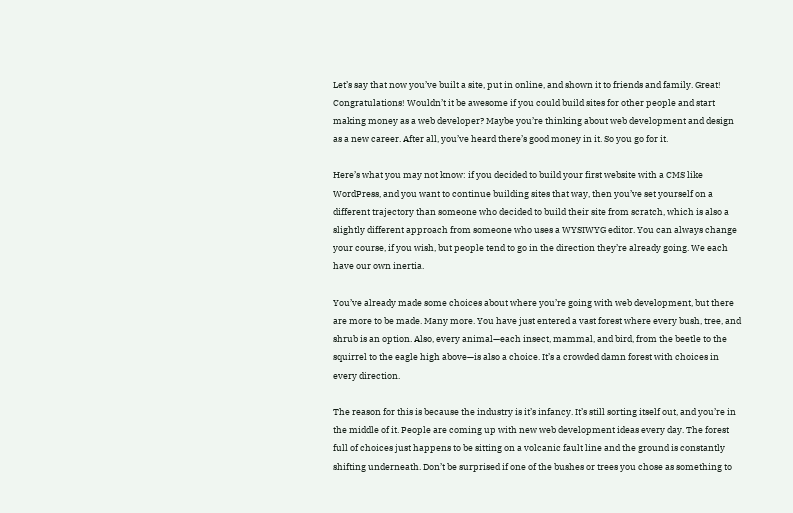Let’s say that now you’ve built a site, put in online, and shown it to friends and family. Great! Congratulations! Wouldn’t it be awesome if you could build sites for other people and start making money as a web developer? Maybe you’re thinking about web development and design as a new career. After all, you’ve heard there’s good money in it. So you go for it.

Here’s what you may not know: if you decided to build your first website with a CMS like WordPress, and you want to continue building sites that way, then you’ve set yourself on a different trajectory than someone who decided to build their site from scratch, which is also a slightly different approach from someone who uses a WYSIWYG editor. You can always change your course, if you wish, but people tend to go in the direction they’re already going. We each have our own inertia.

You’ve already made some choices about where you’re going with web development, but there are more to be made. Many more. You have just entered a vast forest where every bush, tree, and shrub is an option. Also, every animal—each insect, mammal, and bird, from the beetle to the squirrel to the eagle high above—is also a choice. It’s a crowded damn forest with choices in every direction.

The reason for this is because the industry is it’s infancy. It’s still sorting itself out, and you’re in the middle of it. People are coming up with new web development ideas every day. The forest full of choices just happens to be sitting on a volcanic fault line and the ground is constantly shifting underneath. Don’t be surprised if one of the bushes or trees you chose as something to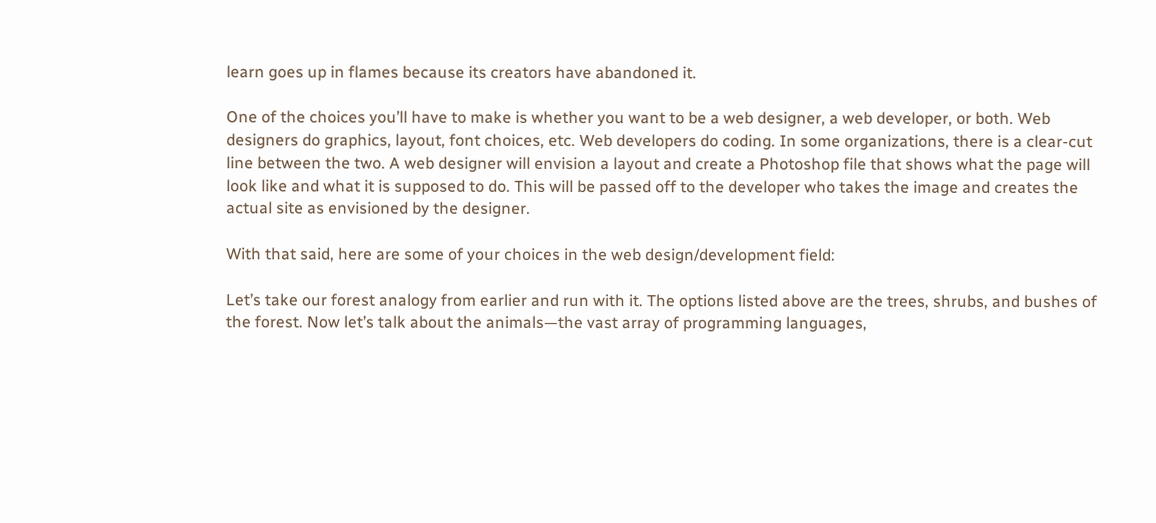learn goes up in flames because its creators have abandoned it.

One of the choices you’ll have to make is whether you want to be a web designer, a web developer, or both. Web designers do graphics, layout, font choices, etc. Web developers do coding. In some organizations, there is a clear-cut line between the two. A web designer will envision a layout and create a Photoshop file that shows what the page will look like and what it is supposed to do. This will be passed off to the developer who takes the image and creates the actual site as envisioned by the designer.

With that said, here are some of your choices in the web design/development field:

Let’s take our forest analogy from earlier and run with it. The options listed above are the trees, shrubs, and bushes of the forest. Now let’s talk about the animals—the vast array of programming languages,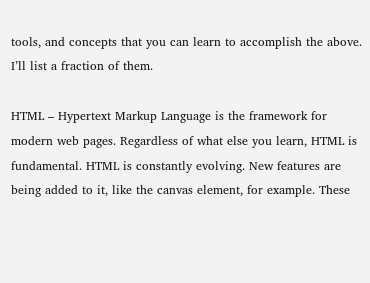tools, and concepts that you can learn to accomplish the above. I’ll list a fraction of them.

HTML – Hypertext Markup Language is the framework for modern web pages. Regardless of what else you learn, HTML is fundamental. HTML is constantly evolving. New features are being added to it, like the canvas element, for example. These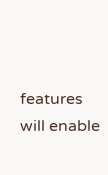features will enable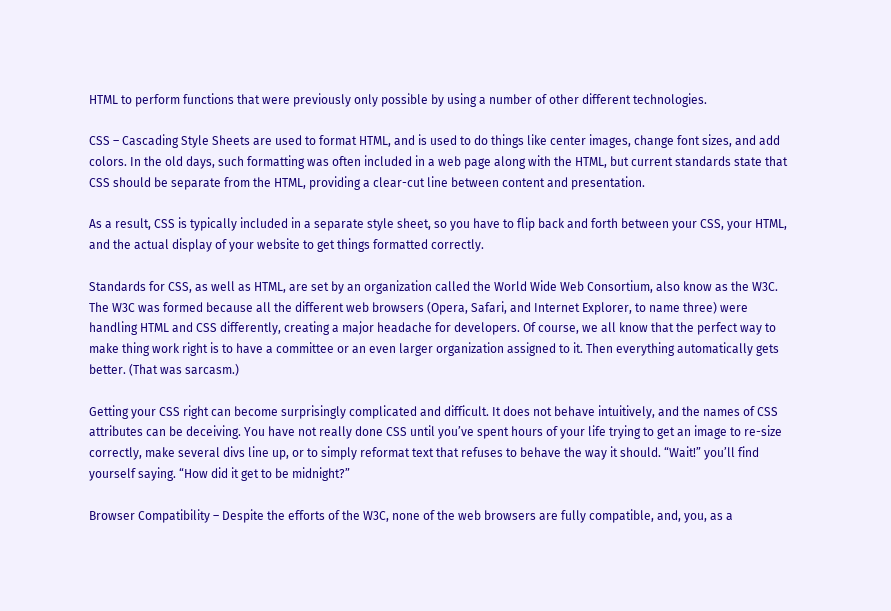HTML to perform functions that were previously only possible by using a number of other different technologies.

CSS – Cascading Style Sheets are used to format HTML, and is used to do things like center images, change font sizes, and add colors. In the old days, such formatting was often included in a web page along with the HTML, but current standards state that CSS should be separate from the HTML, providing a clear-cut line between content and presentation.

As a result, CSS is typically included in a separate style sheet, so you have to flip back and forth between your CSS, your HTML, and the actual display of your website to get things formatted correctly.

Standards for CSS, as well as HTML, are set by an organization called the World Wide Web Consortium, also know as the W3C. The W3C was formed because all the different web browsers (Opera, Safari, and Internet Explorer, to name three) were handling HTML and CSS differently, creating a major headache for developers. Of course, we all know that the perfect way to make thing work right is to have a committee or an even larger organization assigned to it. Then everything automatically gets better. (That was sarcasm.)

Getting your CSS right can become surprisingly complicated and difficult. It does not behave intuitively, and the names of CSS attributes can be deceiving. You have not really done CSS until you’ve spent hours of your life trying to get an image to re-size correctly, make several divs line up, or to simply reformat text that refuses to behave the way it should. “Wait!” you’ll find yourself saying. “How did it get to be midnight?”

Browser Compatibility – Despite the efforts of the W3C, none of the web browsers are fully compatible, and, you, as a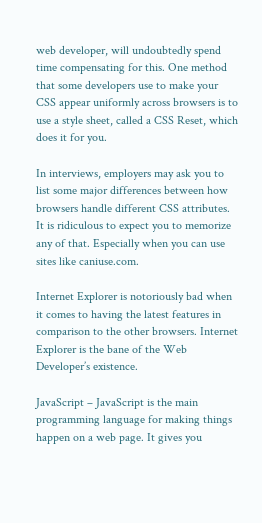web developer, will undoubtedly spend time compensating for this. One method that some developers use to make your CSS appear uniformly across browsers is to use a style sheet, called a CSS Reset, which does it for you.

In interviews, employers may ask you to list some major differences between how browsers handle different CSS attributes. It is ridiculous to expect you to memorize any of that. Especially when you can use sites like caniuse.com.

Internet Explorer is notoriously bad when it comes to having the latest features in comparison to the other browsers. Internet Explorer is the bane of the Web Developer’s existence.

JavaScript – JavaScript is the main programming language for making things happen on a web page. It gives you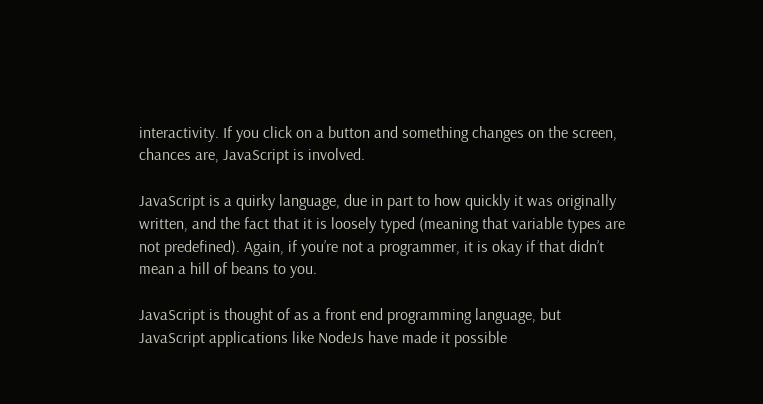interactivity. If you click on a button and something changes on the screen, chances are, JavaScript is involved.

JavaScript is a quirky language, due in part to how quickly it was originally written, and the fact that it is loosely typed (meaning that variable types are not predefined). Again, if you’re not a programmer, it is okay if that didn’t mean a hill of beans to you.

JavaScript is thought of as a front end programming language, but JavaScript applications like NodeJs have made it possible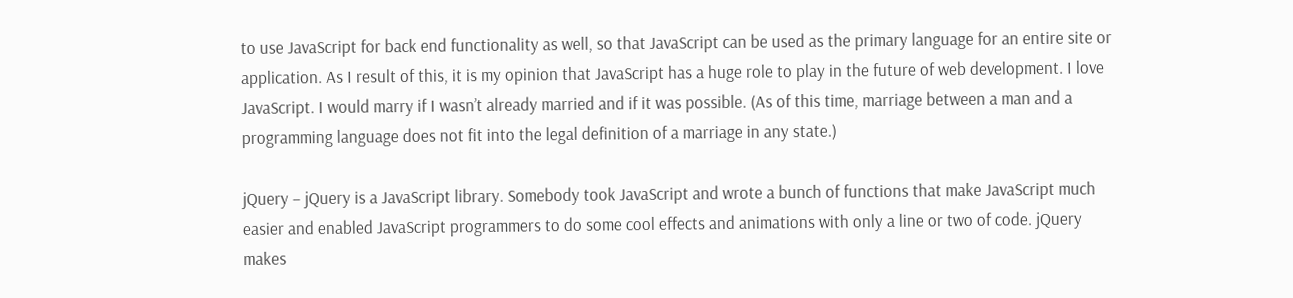to use JavaScript for back end functionality as well, so that JavaScript can be used as the primary language for an entire site or application. As I result of this, it is my opinion that JavaScript has a huge role to play in the future of web development. I love JavaScript. I would marry if I wasn’t already married and if it was possible. (As of this time, marriage between a man and a programming language does not fit into the legal definition of a marriage in any state.)

jQuery – jQuery is a JavaScript library. Somebody took JavaScript and wrote a bunch of functions that make JavaScript much easier and enabled JavaScript programmers to do some cool effects and animations with only a line or two of code. jQuery makes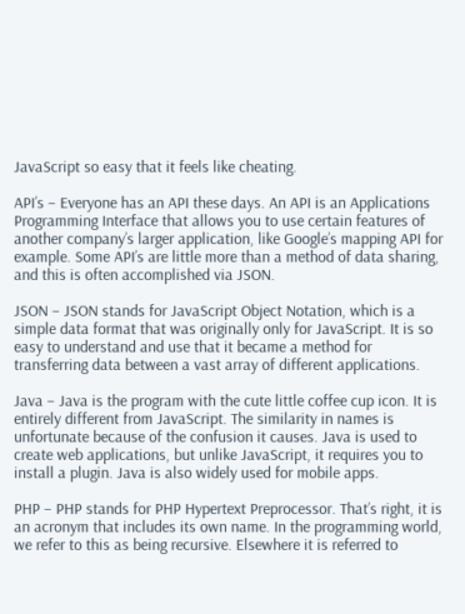JavaScript so easy that it feels like cheating.

API’s – Everyone has an API these days. An API is an Applications Programming Interface that allows you to use certain features of another company’s larger application, like Google’s mapping API for example. Some API’s are little more than a method of data sharing, and this is often accomplished via JSON.

JSON – JSON stands for JavaScript Object Notation, which is a simple data format that was originally only for JavaScript. It is so easy to understand and use that it became a method for transferring data between a vast array of different applications.

Java – Java is the program with the cute little coffee cup icon. It is entirely different from JavaScript. The similarity in names is unfortunate because of the confusion it causes. Java is used to create web applications, but unlike JavaScript, it requires you to install a plugin. Java is also widely used for mobile apps.

PHP – PHP stands for PHP Hypertext Preprocessor. That’s right, it is an acronym that includes its own name. In the programming world, we refer to this as being recursive. Elsewhere it is referred to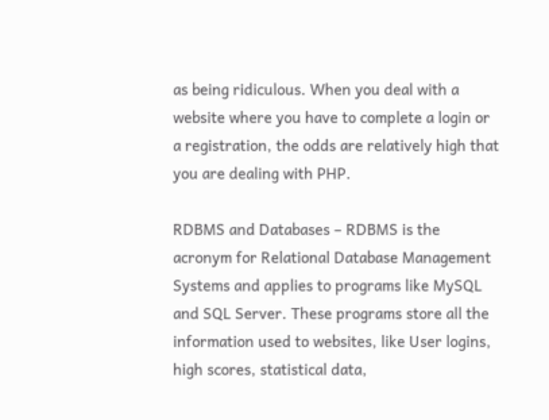as being ridiculous. When you deal with a website where you have to complete a login or a registration, the odds are relatively high that you are dealing with PHP.

RDBMS and Databases – RDBMS is the acronym for Relational Database Management Systems and applies to programs like MySQL and SQL Server. These programs store all the information used to websites, like User logins, high scores, statistical data,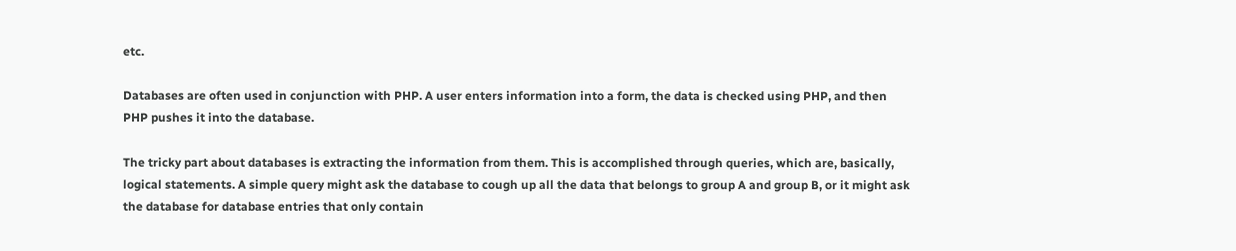etc.

Databases are often used in conjunction with PHP. A user enters information into a form, the data is checked using PHP, and then PHP pushes it into the database.

The tricky part about databases is extracting the information from them. This is accomplished through queries, which are, basically, logical statements. A simple query might ask the database to cough up all the data that belongs to group A and group B, or it might ask the database for database entries that only contain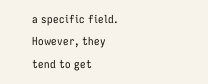a specific field. However, they tend to get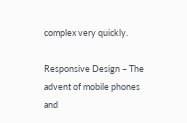complex very quickly.

Responsive Design – The advent of mobile phones and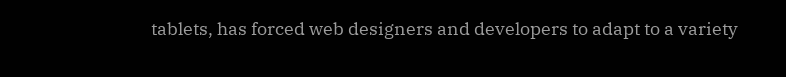tablets, has forced web designers and developers to adapt to a variety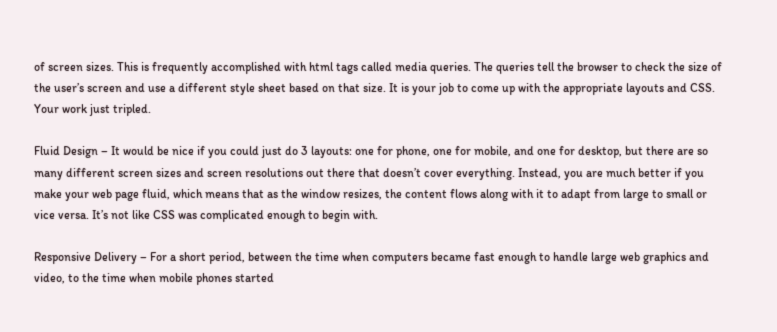of screen sizes. This is frequently accomplished with html tags called media queries. The queries tell the browser to check the size of the user’s screen and use a different style sheet based on that size. It is your job to come up with the appropriate layouts and CSS. Your work just tripled.

Fluid Design – It would be nice if you could just do 3 layouts: one for phone, one for mobile, and one for desktop, but there are so many different screen sizes and screen resolutions out there that doesn’t cover everything. Instead, you are much better if you make your web page fluid, which means that as the window resizes, the content flows along with it to adapt from large to small or vice versa. It’s not like CSS was complicated enough to begin with.

Responsive Delivery – For a short period, between the time when computers became fast enough to handle large web graphics and video, to the time when mobile phones started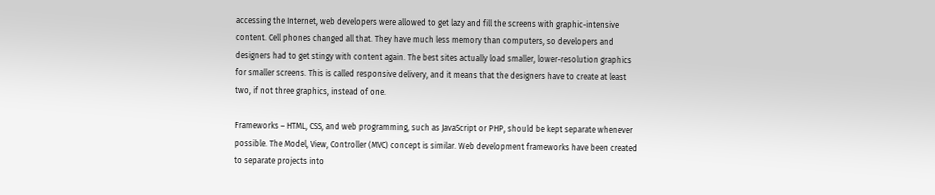accessing the Internet, web developers were allowed to get lazy and fill the screens with graphic-intensive content. Cell phones changed all that. They have much less memory than computers, so developers and designers had to get stingy with content again. The best sites actually load smaller, lower-resolution graphics for smaller screens. This is called responsive delivery, and it means that the designers have to create at least two, if not three graphics, instead of one.

Frameworks – HTML, CSS, and web programming, such as JavaScript or PHP, should be kept separate whenever possible. The Model, View, Controller (MVC) concept is similar. Web development frameworks have been created to separate projects into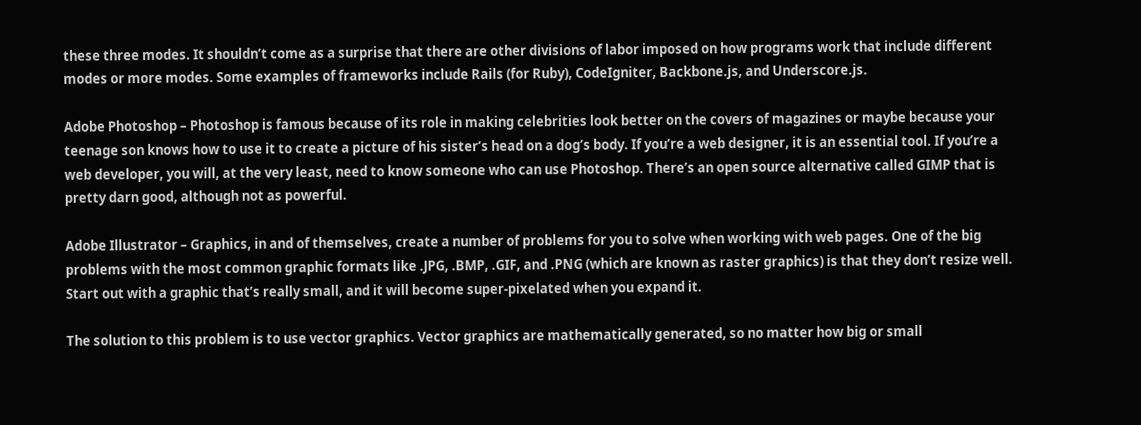these three modes. It shouldn’t come as a surprise that there are other divisions of labor imposed on how programs work that include different modes or more modes. Some examples of frameworks include Rails (for Ruby), CodeIgniter, Backbone.js, and Underscore.js.

Adobe Photoshop – Photoshop is famous because of its role in making celebrities look better on the covers of magazines or maybe because your teenage son knows how to use it to create a picture of his sister’s head on a dog’s body. If you’re a web designer, it is an essential tool. If you’re a web developer, you will, at the very least, need to know someone who can use Photoshop. There’s an open source alternative called GIMP that is pretty darn good, although not as powerful.

Adobe Illustrator – Graphics, in and of themselves, create a number of problems for you to solve when working with web pages. One of the big problems with the most common graphic formats like .JPG, .BMP, .GIF, and .PNG (which are known as raster graphics) is that they don’t resize well. Start out with a graphic that’s really small, and it will become super-pixelated when you expand it.

The solution to this problem is to use vector graphics. Vector graphics are mathematically generated, so no matter how big or small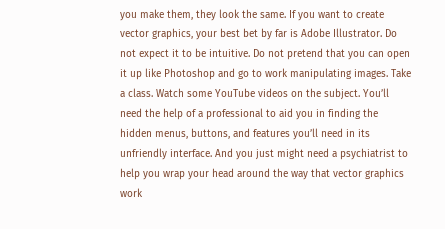you make them, they look the same. If you want to create vector graphics, your best bet by far is Adobe Illustrator. Do not expect it to be intuitive. Do not pretend that you can open it up like Photoshop and go to work manipulating images. Take a class. Watch some YouTube videos on the subject. You’ll need the help of a professional to aid you in finding the hidden menus, buttons, and features you’ll need in its unfriendly interface. And you just might need a psychiatrist to help you wrap your head around the way that vector graphics work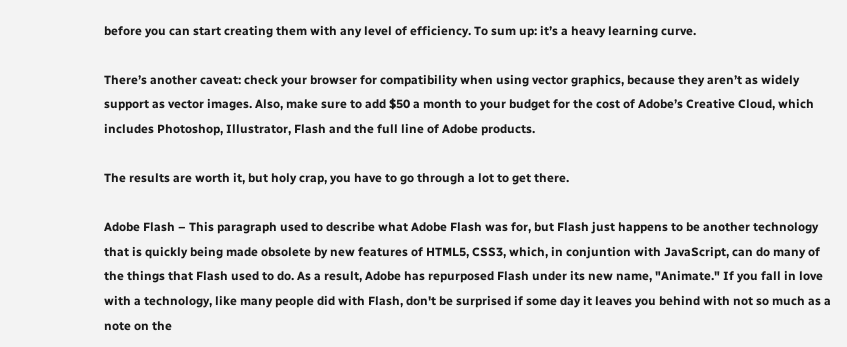before you can start creating them with any level of efficiency. To sum up: it’s a heavy learning curve.

There’s another caveat: check your browser for compatibility when using vector graphics, because they aren’t as widely support as vector images. Also, make sure to add $50 a month to your budget for the cost of Adobe’s Creative Cloud, which includes Photoshop, Illustrator, Flash and the full line of Adobe products.

The results are worth it, but holy crap, you have to go through a lot to get there.

Adobe Flash – This paragraph used to describe what Adobe Flash was for, but Flash just happens to be another technology that is quickly being made obsolete by new features of HTML5, CSS3, which, in conjuntion with JavaScript, can do many of the things that Flash used to do. As a result, Adobe has repurposed Flash under its new name, "Animate." If you fall in love with a technology, like many people did with Flash, don't be surprised if some day it leaves you behind with not so much as a note on the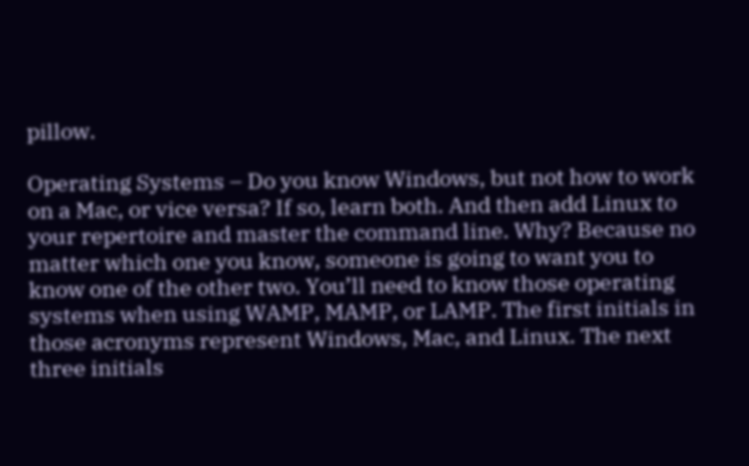pillow.

Operating Systems – Do you know Windows, but not how to work on a Mac, or vice versa? If so, learn both. And then add Linux to your repertoire and master the command line. Why? Because no matter which one you know, someone is going to want you to know one of the other two. You’ll need to know those operating systems when using WAMP, MAMP, or LAMP. The first initials in those acronyms represent Windows, Mac, and Linux. The next three initials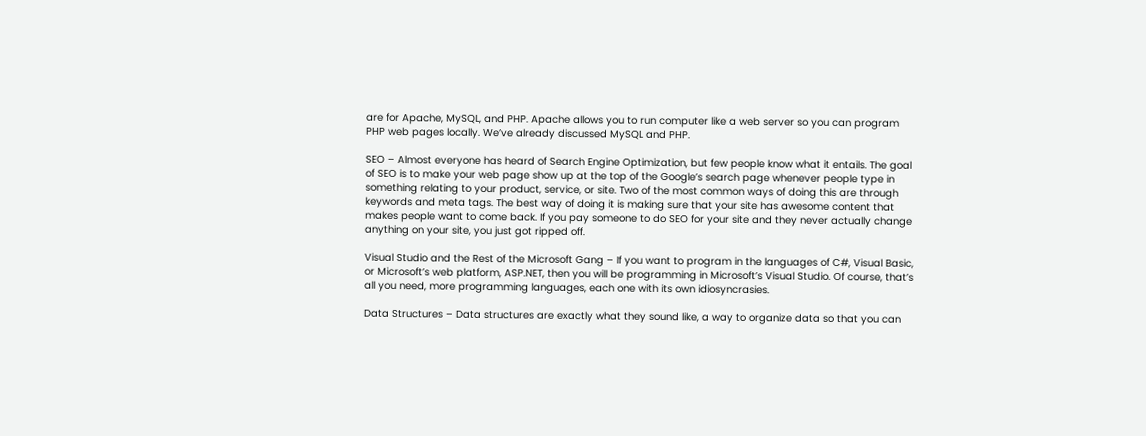are for Apache, MySQL, and PHP. Apache allows you to run computer like a web server so you can program PHP web pages locally. We’ve already discussed MySQL and PHP.

SEO – Almost everyone has heard of Search Engine Optimization, but few people know what it entails. The goal of SEO is to make your web page show up at the top of the Google’s search page whenever people type in something relating to your product, service, or site. Two of the most common ways of doing this are through keywords and meta tags. The best way of doing it is making sure that your site has awesome content that makes people want to come back. If you pay someone to do SEO for your site and they never actually change anything on your site, you just got ripped off.

Visual Studio and the Rest of the Microsoft Gang – If you want to program in the languages of C#, Visual Basic, or Microsoft’s web platform, ASP.NET, then you will be programming in Microsoft’s Visual Studio. Of course, that’s all you need, more programming languages, each one with its own idiosyncrasies.

Data Structures – Data structures are exactly what they sound like, a way to organize data so that you can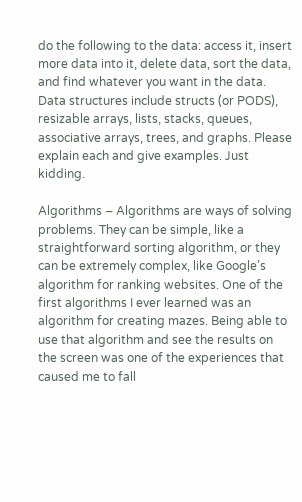do the following to the data: access it, insert more data into it, delete data, sort the data, and find whatever you want in the data. Data structures include structs (or PODS), resizable arrays, lists, stacks, queues, associative arrays, trees, and graphs. Please explain each and give examples. Just kidding.

Algorithms – Algorithms are ways of solving problems. They can be simple, like a straightforward sorting algorithm, or they can be extremely complex, like Google’s algorithm for ranking websites. One of the first algorithms I ever learned was an algorithm for creating mazes. Being able to use that algorithm and see the results on the screen was one of the experiences that caused me to fall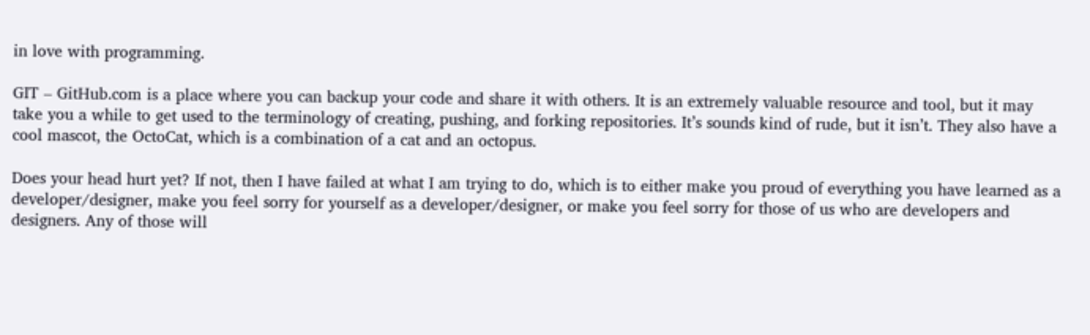in love with programming.

GIT – GitHub.com is a place where you can backup your code and share it with others. It is an extremely valuable resource and tool, but it may take you a while to get used to the terminology of creating, pushing, and forking repositories. It’s sounds kind of rude, but it isn’t. They also have a cool mascot, the OctoCat, which is a combination of a cat and an octopus.

Does your head hurt yet? If not, then I have failed at what I am trying to do, which is to either make you proud of everything you have learned as a developer/designer, make you feel sorry for yourself as a developer/designer, or make you feel sorry for those of us who are developers and designers. Any of those will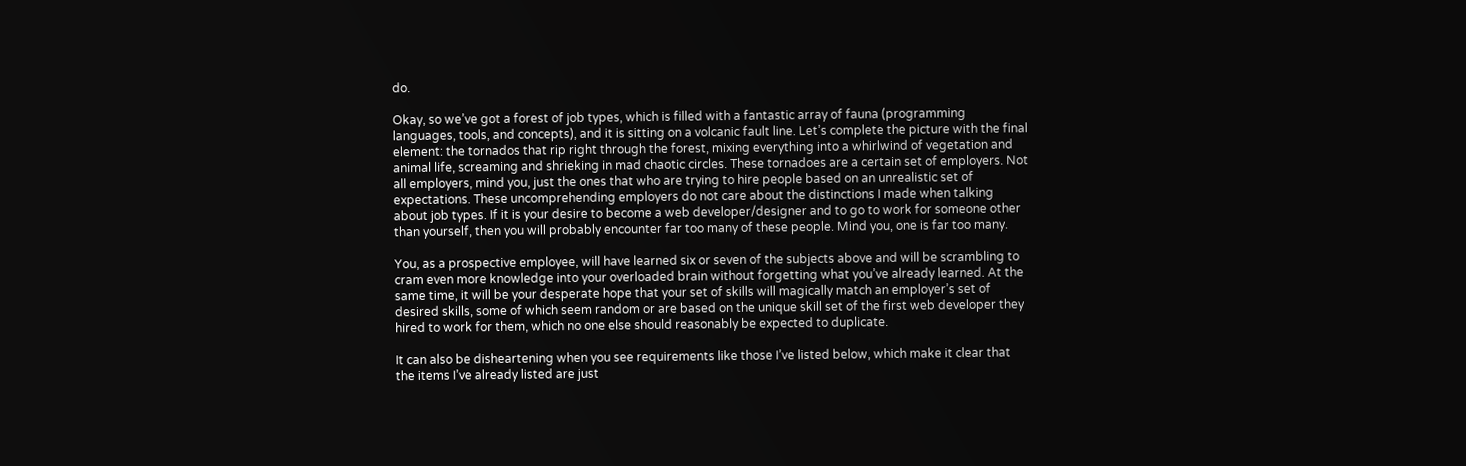do.

Okay, so we’ve got a forest of job types, which is filled with a fantastic array of fauna (programming languages, tools, and concepts), and it is sitting on a volcanic fault line. Let’s complete the picture with the final element: the tornados that rip right through the forest, mixing everything into a whirlwind of vegetation and animal life, screaming and shrieking in mad chaotic circles. These tornadoes are a certain set of employers. Not all employers, mind you, just the ones that who are trying to hire people based on an unrealistic set of expectations. These uncomprehending employers do not care about the distinctions I made when talking about job types. If it is your desire to become a web developer/designer and to go to work for someone other than yourself, then you will probably encounter far too many of these people. Mind you, one is far too many.

You, as a prospective employee, will have learned six or seven of the subjects above and will be scrambling to cram even more knowledge into your overloaded brain without forgetting what you’ve already learned. At the same time, it will be your desperate hope that your set of skills will magically match an employer’s set of desired skills, some of which seem random or are based on the unique skill set of the first web developer they hired to work for them, which no one else should reasonably be expected to duplicate.

It can also be disheartening when you see requirements like those I’ve listed below, which make it clear that the items I’ve already listed are just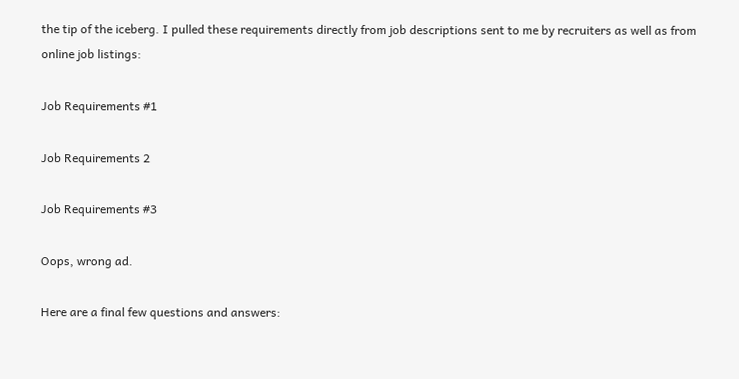the tip of the iceberg. I pulled these requirements directly from job descriptions sent to me by recruiters as well as from online job listings:

Job Requirements #1

Job Requirements 2

Job Requirements #3

Oops, wrong ad.

Here are a final few questions and answers: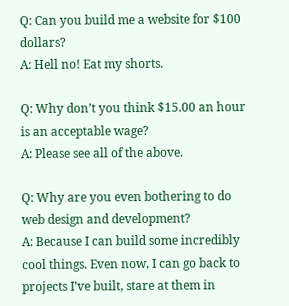Q: Can you build me a website for $100 dollars?
A: Hell no! Eat my shorts.

Q: Why don’t you think $15.00 an hour is an acceptable wage?
A: Please see all of the above.

Q: Why are you even bothering to do web design and development?
A: Because I can build some incredibly cool things. Even now, I can go back to projects I’ve built, stare at them in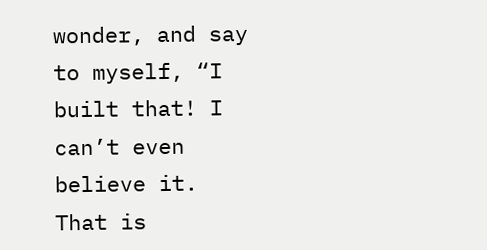wonder, and say to myself, “I built that! I can’t even believe it. That is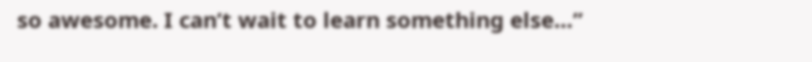so awesome. I can’t wait to learn something else…”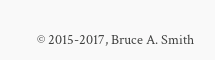© 2015-2017, Bruce A. Smith